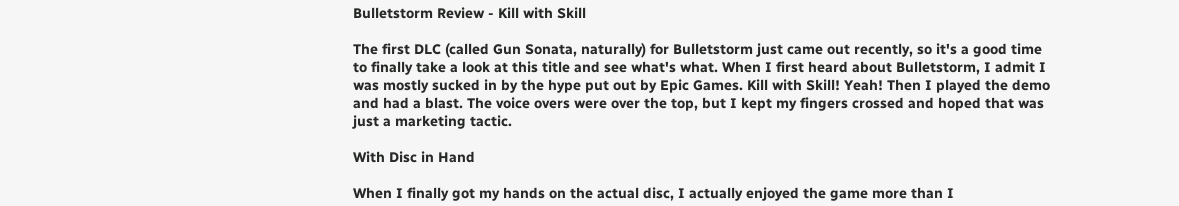Bulletstorm Review - Kill with Skill

The first DLC (called Gun Sonata, naturally) for Bulletstorm just came out recently, so it's a good time to finally take a look at this title and see what's what. When I first heard about Bulletstorm, I admit I was mostly sucked in by the hype put out by Epic Games. Kill with Skill! Yeah! Then I played the demo and had a blast. The voice overs were over the top, but I kept my fingers crossed and hoped that was just a marketing tactic.

With Disc in Hand

When I finally got my hands on the actual disc, I actually enjoyed the game more than I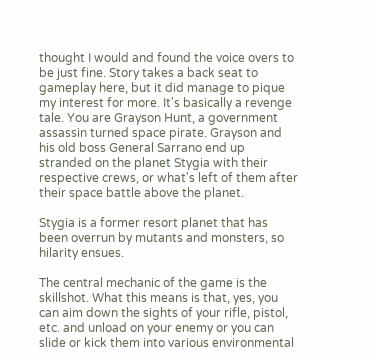thought I would and found the voice overs to be just fine. Story takes a back seat to gameplay here, but it did manage to pique my interest for more. It's basically a revenge tale. You are Grayson Hunt, a government assassin turned space pirate. Grayson and his old boss General Sarrano end up stranded on the planet Stygia with their respective crews, or what's left of them after their space battle above the planet.

Stygia is a former resort planet that has been overrun by mutants and monsters, so hilarity ensues.

The central mechanic of the game is the skillshot. What this means is that, yes, you can aim down the sights of your rifle, pistol, etc. and unload on your enemy or you can slide or kick them into various environmental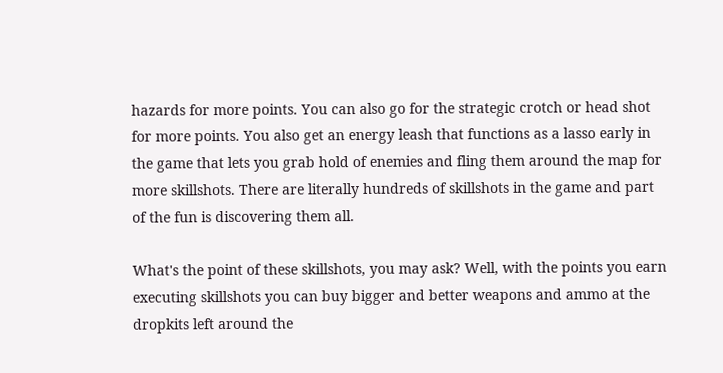hazards for more points. You can also go for the strategic crotch or head shot for more points. You also get an energy leash that functions as a lasso early in the game that lets you grab hold of enemies and fling them around the map for more skillshots. There are literally hundreds of skillshots in the game and part of the fun is discovering them all.

What's the point of these skillshots, you may ask? Well, with the points you earn executing skillshots you can buy bigger and better weapons and ammo at the dropkits left around the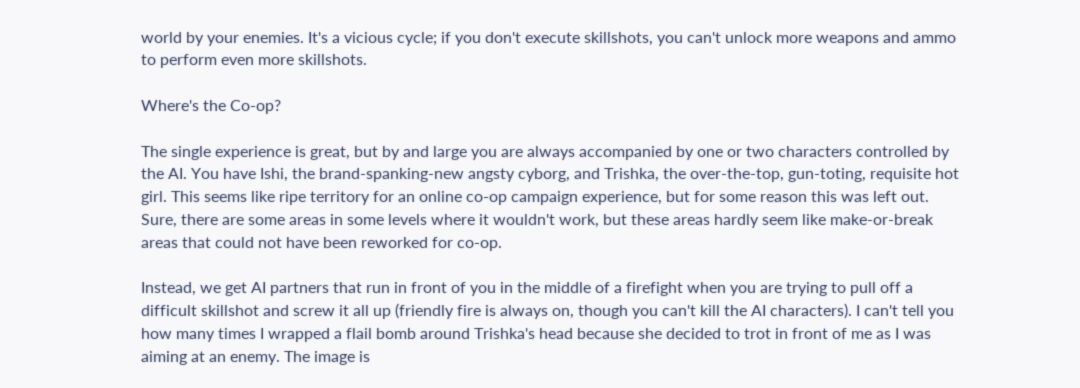world by your enemies. It's a vicious cycle; if you don't execute skillshots, you can't unlock more weapons and ammo to perform even more skillshots.

Where's the Co-op?

The single experience is great, but by and large you are always accompanied by one or two characters controlled by the AI. You have Ishi, the brand-spanking-new angsty cyborg, and Trishka, the over-the-top, gun-toting, requisite hot girl. This seems like ripe territory for an online co-op campaign experience, but for some reason this was left out. Sure, there are some areas in some levels where it wouldn't work, but these areas hardly seem like make-or-break areas that could not have been reworked for co-op.

Instead, we get AI partners that run in front of you in the middle of a firefight when you are trying to pull off a difficult skillshot and screw it all up (friendly fire is always on, though you can't kill the AI characters). I can't tell you how many times I wrapped a flail bomb around Trishka's head because she decided to trot in front of me as I was aiming at an enemy. The image is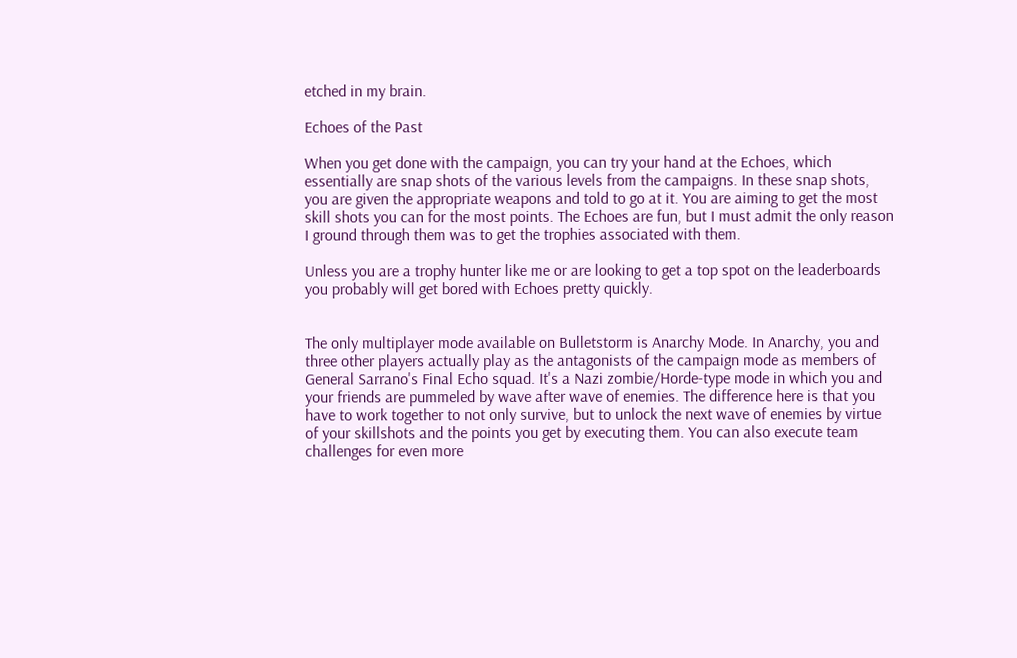etched in my brain.

Echoes of the Past

When you get done with the campaign, you can try your hand at the Echoes, which essentially are snap shots of the various levels from the campaigns. In these snap shots, you are given the appropriate weapons and told to go at it. You are aiming to get the most skill shots you can for the most points. The Echoes are fun, but I must admit the only reason I ground through them was to get the trophies associated with them.

Unless you are a trophy hunter like me or are looking to get a top spot on the leaderboards you probably will get bored with Echoes pretty quickly.


The only multiplayer mode available on Bulletstorm is Anarchy Mode. In Anarchy, you and three other players actually play as the antagonists of the campaign mode as members of General Sarrano's Final Echo squad. It's a Nazi zombie/Horde-type mode in which you and your friends are pummeled by wave after wave of enemies. The difference here is that you have to work together to not only survive, but to unlock the next wave of enemies by virtue of your skillshots and the points you get by executing them. You can also execute team challenges for even more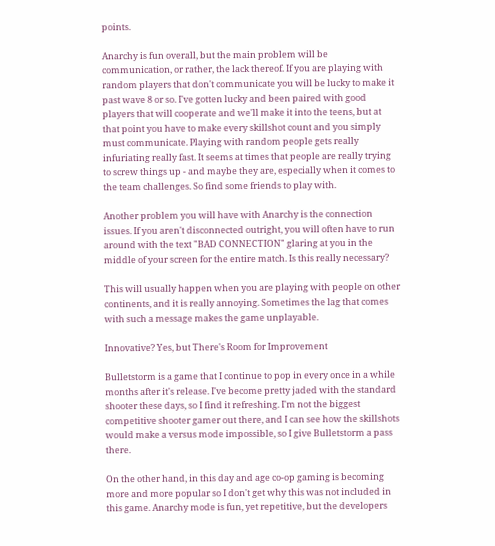points.

Anarchy is fun overall, but the main problem will be communication, or rather, the lack thereof. If you are playing with random players that don't communicate you will be lucky to make it past wave 8 or so. I've gotten lucky and been paired with good players that will cooperate and we'll make it into the teens, but at that point you have to make every skillshot count and you simply must communicate. Playing with random people gets really infuriating really fast. It seems at times that people are really trying to screw things up - and maybe they are, especially when it comes to the team challenges. So find some friends to play with.

Another problem you will have with Anarchy is the connection issues. If you aren't disconnected outright, you will often have to run around with the text "BAD CONNECTION" glaring at you in the middle of your screen for the entire match. Is this really necessary?

This will usually happen when you are playing with people on other continents, and it is really annoying. Sometimes the lag that comes with such a message makes the game unplayable.

Innovative? Yes, but There's Room for Improvement

Bulletstorm is a game that I continue to pop in every once in a while months after it's release. I've become pretty jaded with the standard shooter these days, so I find it refreshing. I'm not the biggest competitive shooter gamer out there, and I can see how the skillshots would make a versus mode impossible, so I give Bulletstorm a pass there.

On the other hand, in this day and age co-op gaming is becoming more and more popular so I don't get why this was not included in this game. Anarchy mode is fun, yet repetitive, but the developers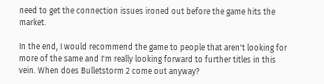need to get the connection issues ironed out before the game hits the market.

In the end, I would recommend the game to people that aren't looking for more of the same and I'm really looking forward to further titles in this vein. When does Bulletstorm 2 come out anyway?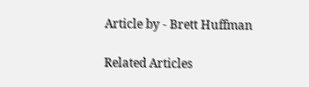Article by - Brett Huffman

Related Articles